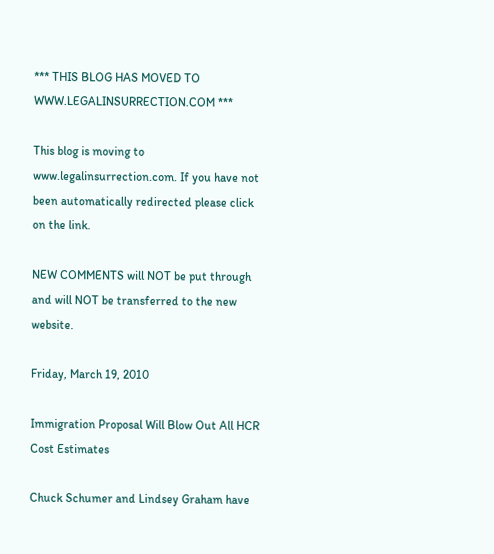*** THIS BLOG HAS MOVED TO WWW.LEGALINSURRECTION.COM ***

This blog is moving to www.legalinsurrection.com. If you have not been automatically redirected please click on the link.

NEW COMMENTS will NOT be put through and will NOT be transferred to the new website.

Friday, March 19, 2010

Immigration Proposal Will Blow Out All HCR Cost Estimates

Chuck Schumer and Lindsey Graham have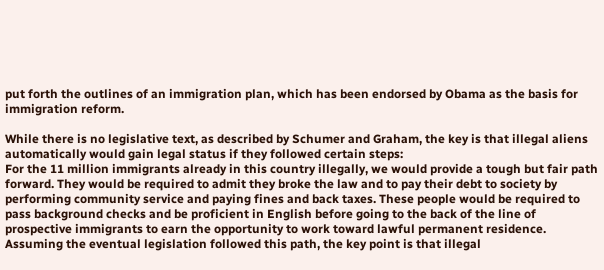put forth the outlines of an immigration plan, which has been endorsed by Obama as the basis for immigration reform.

While there is no legislative text, as described by Schumer and Graham, the key is that illegal aliens automatically would gain legal status if they followed certain steps:
For the 11 million immigrants already in this country illegally, we would provide a tough but fair path forward. They would be required to admit they broke the law and to pay their debt to society by performing community service and paying fines and back taxes. These people would be required to pass background checks and be proficient in English before going to the back of the line of prospective immigrants to earn the opportunity to work toward lawful permanent residence.
Assuming the eventual legislation followed this path, the key point is that illegal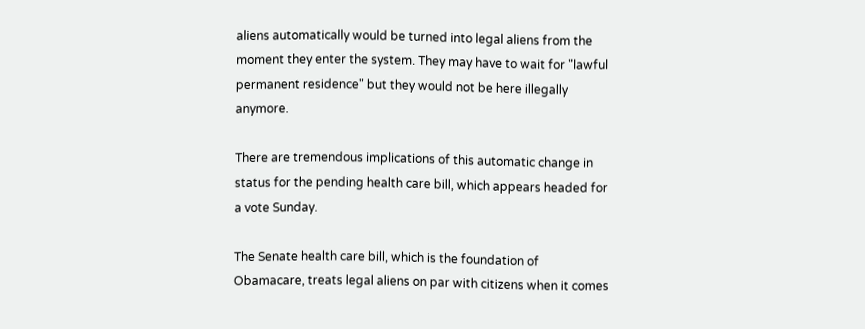aliens automatically would be turned into legal aliens from the moment they enter the system. They may have to wait for "lawful permanent residence" but they would not be here illegally anymore.

There are tremendous implications of this automatic change in status for the pending health care bill, which appears headed for a vote Sunday.

The Senate health care bill, which is the foundation of Obamacare, treats legal aliens on par with citizens when it comes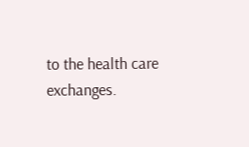to the health care exchanges.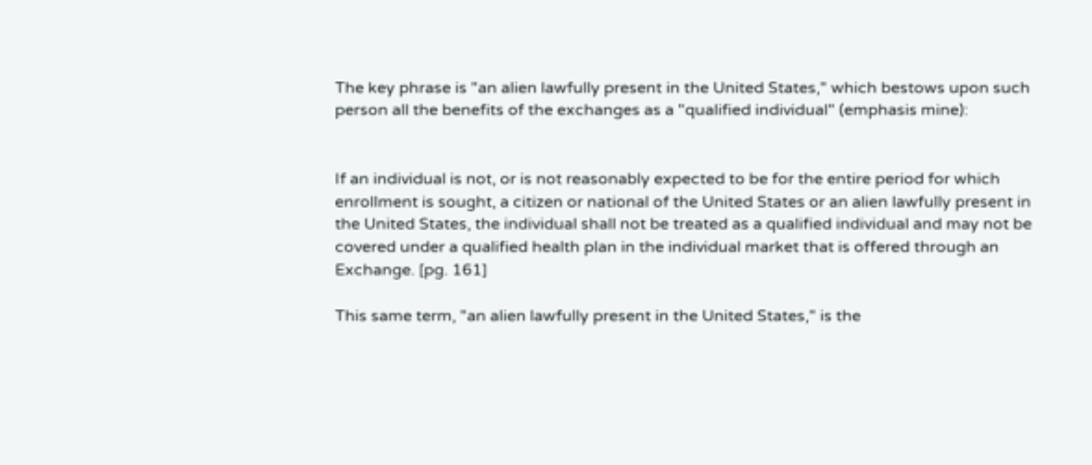The key phrase is "an alien lawfully present in the United States," which bestows upon such person all the benefits of the exchanges as a "qualified individual" (emphasis mine):


If an individual is not, or is not reasonably expected to be for the entire period for which enrollment is sought, a citizen or national of the United States or an alien lawfully present in the United States, the individual shall not be treated as a qualified individual and may not be covered under a qualified health plan in the individual market that is offered through an Exchange. [pg. 161]

This same term, "an alien lawfully present in the United States," is the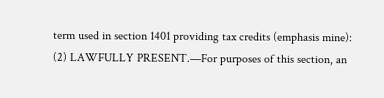term used in section 1401 providing tax credits (emphasis mine):
(2) LAWFULLY PRESENT.—For purposes of this section, an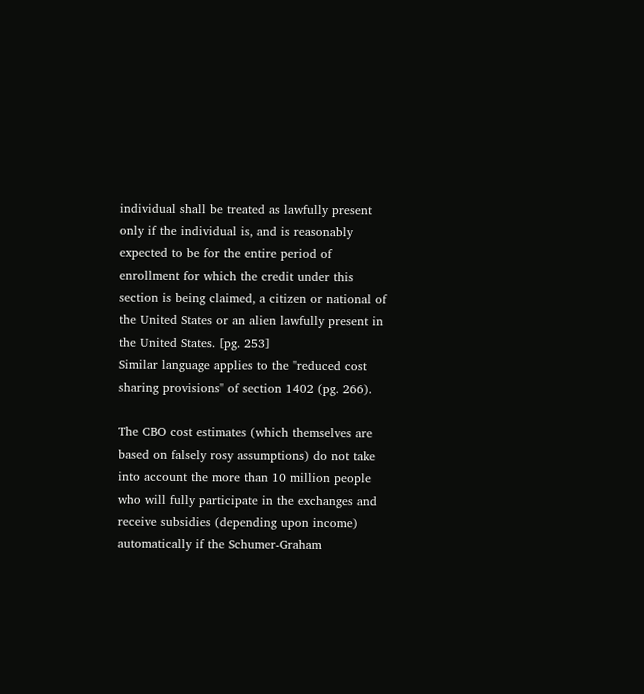individual shall be treated as lawfully present only if the individual is, and is reasonably expected to be for the entire period of enrollment for which the credit under this section is being claimed, a citizen or national of the United States or an alien lawfully present in the United States. [pg. 253]
Similar language applies to the "reduced cost sharing provisions" of section 1402 (pg. 266).

The CBO cost estimates (which themselves are based on falsely rosy assumptions) do not take into account the more than 10 million people who will fully participate in the exchanges and receive subsidies (depending upon income) automatically if the Schumer-Graham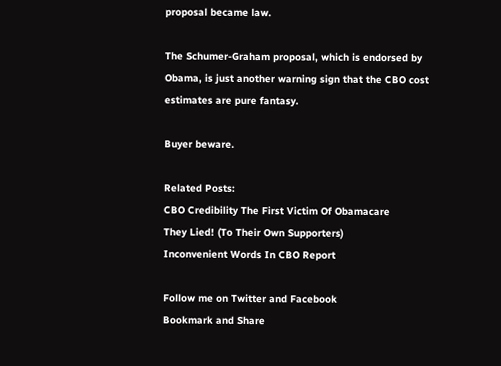proposal became law.

The Schumer-Graham proposal, which is endorsed by Obama, is just another warning sign that the CBO cost estimates are pure fantasy.

Buyer beware.

Related Posts:
CBO Credibility The First Victim Of Obamacare
They Lied! (To Their Own Supporters)
Inconvenient Words In CBO Report

Follow me on Twitter and Facebook
Bookmark and Share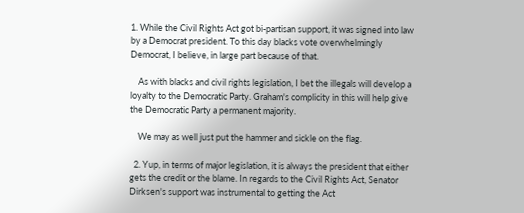1. While the Civil Rights Act got bi-partisan support, it was signed into law by a Democrat president. To this day blacks vote overwhelmingly Democrat, I believe, in large part because of that.

    As with blacks and civil rights legislation, I bet the illegals will develop a loyalty to the Democratic Party. Graham's complicity in this will help give the Democratic Party a permanent majority.

    We may as well just put the hammer and sickle on the flag.

  2. Yup, in terms of major legislation, it is always the president that either gets the credit or the blame. In regards to the Civil Rights Act, Senator Dirksen's support was instrumental to getting the Act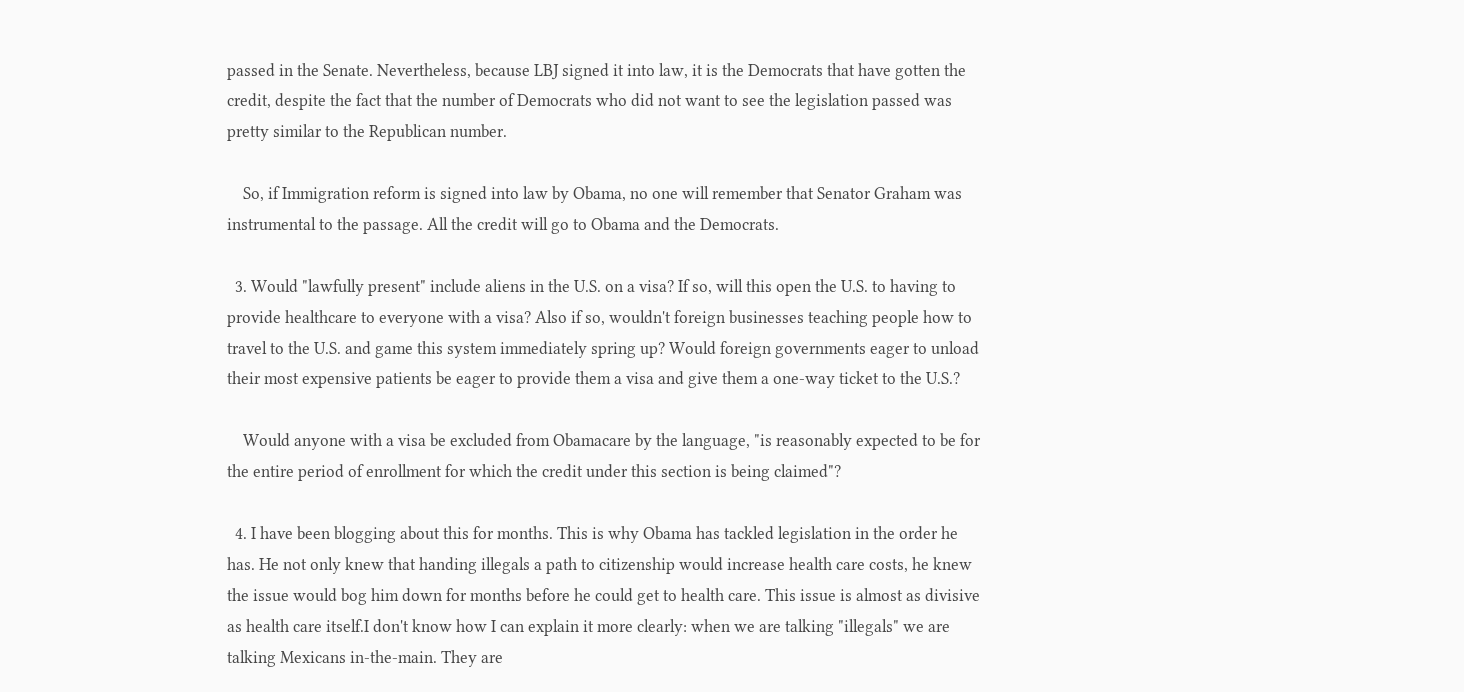passed in the Senate. Nevertheless, because LBJ signed it into law, it is the Democrats that have gotten the credit, despite the fact that the number of Democrats who did not want to see the legislation passed was pretty similar to the Republican number.

    So, if Immigration reform is signed into law by Obama, no one will remember that Senator Graham was instrumental to the passage. All the credit will go to Obama and the Democrats.

  3. Would "lawfully present" include aliens in the U.S. on a visa? If so, will this open the U.S. to having to provide healthcare to everyone with a visa? Also if so, wouldn't foreign businesses teaching people how to travel to the U.S. and game this system immediately spring up? Would foreign governments eager to unload their most expensive patients be eager to provide them a visa and give them a one-way ticket to the U.S.?

    Would anyone with a visa be excluded from Obamacare by the language, "is reasonably expected to be for the entire period of enrollment for which the credit under this section is being claimed"?

  4. I have been blogging about this for months. This is why Obama has tackled legislation in the order he has. He not only knew that handing illegals a path to citizenship would increase health care costs, he knew the issue would bog him down for months before he could get to health care. This issue is almost as divisive as health care itself.I don't know how I can explain it more clearly: when we are talking "illegals" we are talking Mexicans in-the-main. They are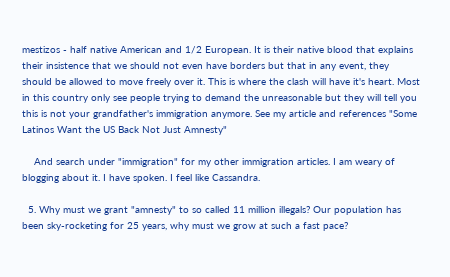mestizos - half native American and 1/2 European. It is their native blood that explains their insistence that we should not even have borders but that in any event, they should be allowed to move freely over it. This is where the clash will have it's heart. Most in this country only see people trying to demand the unreasonable but they will tell you this is not your grandfather's immigration anymore. See my article and references "Some Latinos Want the US Back Not Just Amnesty"

    And search under "immigration" for my other immigration articles. I am weary of blogging about it. I have spoken. I feel like Cassandra.

  5. Why must we grant "amnesty" to so called 11 million illegals? Our population has been sky-rocketing for 25 years, why must we grow at such a fast pace?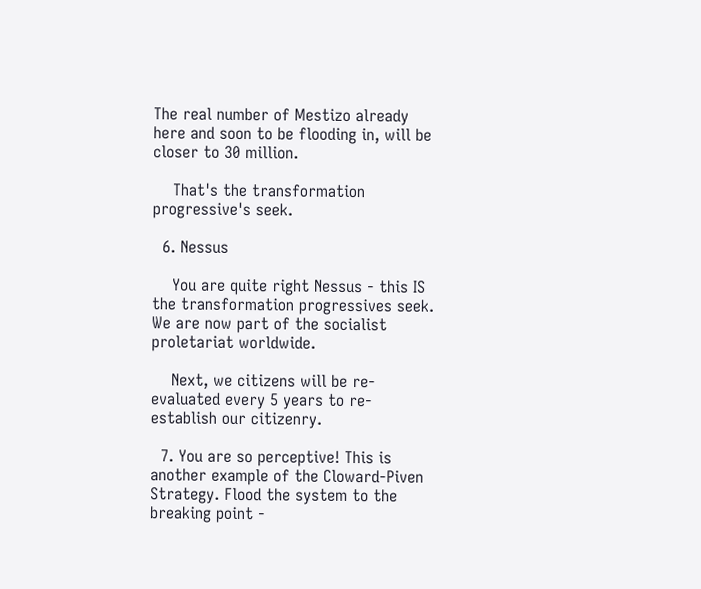The real number of Mestizo already here and soon to be flooding in, will be closer to 30 million.

    That's the transformation progressive's seek.

  6. Nessus

    You are quite right Nessus - this IS the transformation progressives seek. We are now part of the socialist proletariat worldwide.

    Next, we citizens will be re-evaluated every 5 years to re-establish our citizenry.

  7. You are so perceptive! This is another example of the Cloward-Piven Strategy. Flood the system to the breaking point -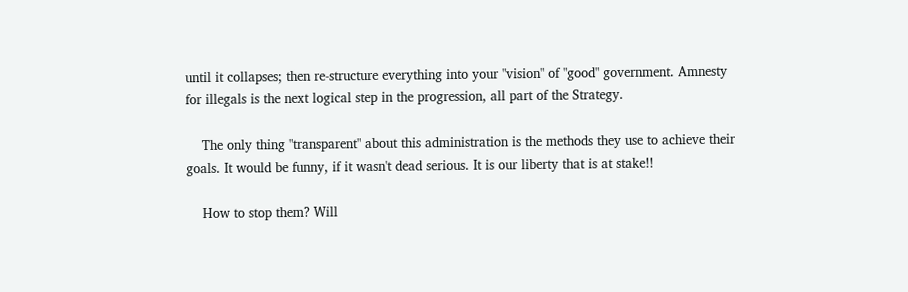until it collapses; then re-structure everything into your "vision" of "good" government. Amnesty for illegals is the next logical step in the progression, all part of the Strategy.

    The only thing "transparent" about this administration is the methods they use to achieve their goals. It would be funny, if it wasn't dead serious. It is our liberty that is at stake!!

    How to stop them? Will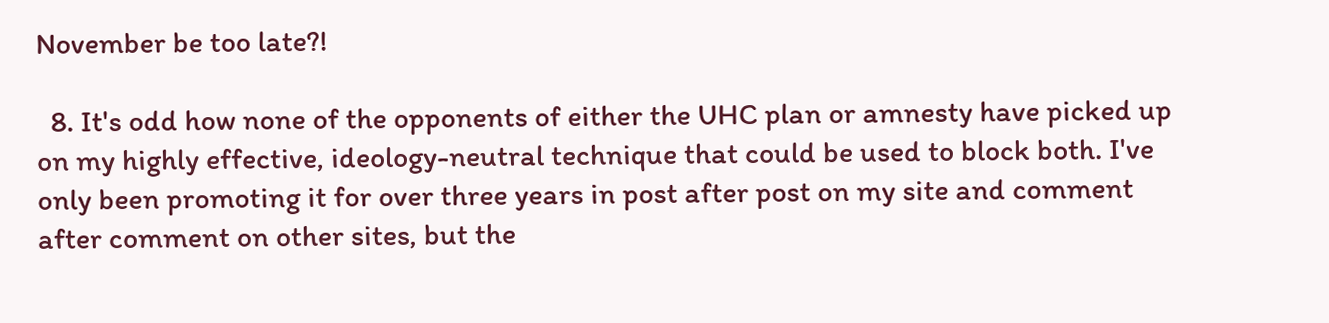November be too late?!

  8. It's odd how none of the opponents of either the UHC plan or amnesty have picked up on my highly effective, ideology-neutral technique that could be used to block both. I've only been promoting it for over three years in post after post on my site and comment after comment on other sites, but the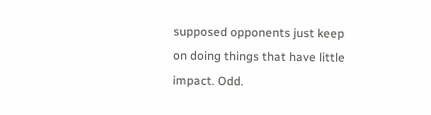supposed opponents just keep on doing things that have little impact. Odd.